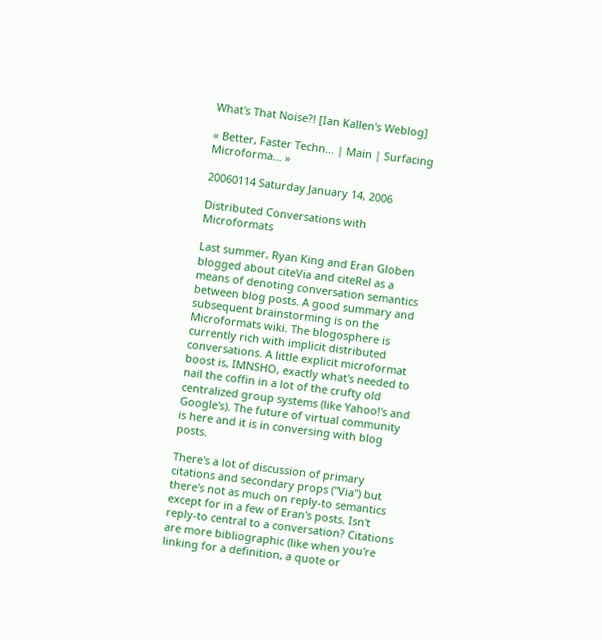What's That Noise?! [Ian Kallen's Weblog]

« Better, Faster Techn... | Main | Surfacing Microforma... »

20060114 Saturday January 14, 2006

Distributed Conversations with Microformats

Last summer, Ryan King and Eran Globen blogged about citeVia and citeRel as a means of denoting conversation semantics between blog posts. A good summary and subsequent brainstorming is on the Microformats wiki. The blogosphere is currently rich with implicit distributed conversations. A little explicit microformat boost is, IMNSHO, exactly what's needed to nail the coffin in a lot of the crufty old centralized group systems (like Yahoo!'s and Google's). The future of virtual community is here and it is in conversing with blog posts.

There's a lot of discussion of primary citations and secondary props ("Via") but there's not as much on reply-to semantics except for in a few of Eran's posts. Isn't reply-to central to a conversation? Citations are more bibliographic (like when you're linking for a definition, a quote or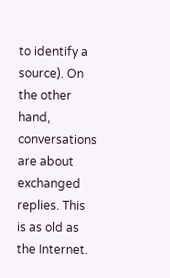to identify a source). On the other hand, conversations are about exchanged replies. This is as old as the Internet.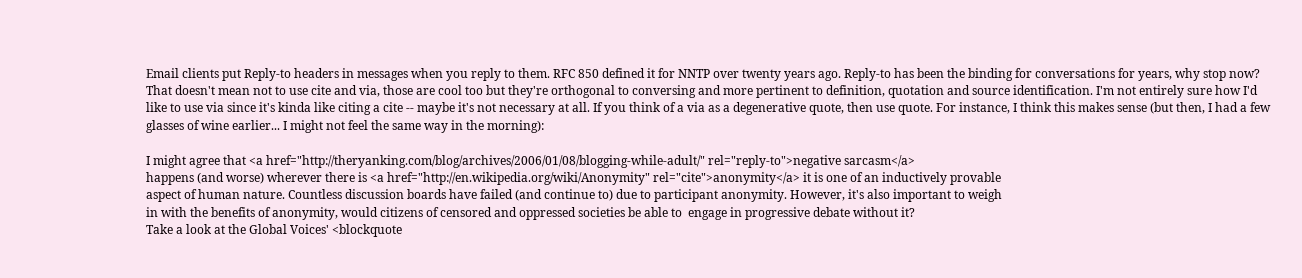Email clients put Reply-to headers in messages when you reply to them. RFC 850 defined it for NNTP over twenty years ago. Reply-to has been the binding for conversations for years, why stop now? That doesn't mean not to use cite and via, those are cool too but they're orthogonal to conversing and more pertinent to definition, quotation and source identification. I'm not entirely sure how I'd like to use via since it's kinda like citing a cite -- maybe it's not necessary at all. If you think of a via as a degenerative quote, then use quote. For instance, I think this makes sense (but then, I had a few glasses of wine earlier... I might not feel the same way in the morning):

I might agree that <a href="http://theryanking.com/blog/archives/2006/01/08/blogging-while-adult/" rel="reply-to">negative sarcasm</a>
happens (and worse) wherever there is <a href="http://en.wikipedia.org/wiki/Anonymity" rel="cite">anonymity</a> it is one of an inductively provable
aspect of human nature. Countless discussion boards have failed (and continue to) due to participant anonymity. However, it's also important to weigh
in with the benefits of anonymity, would citizens of censored and oppressed societies be able to  engage in progressive debate without it?
Take a look at the Global Voices' <blockquote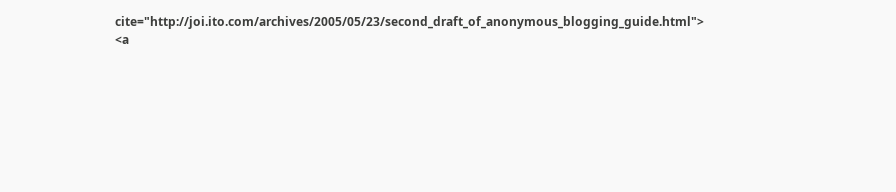cite="http://joi.ito.com/archives/2005/05/23/second_draft_of_anonymous_blogging_guide.html">
<a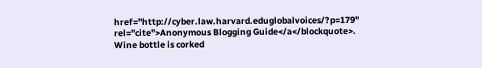href="http://cyber.law.harvard.eduglobalvoices/?p=179" rel="cite">Anonymous Blogging Guide</a</blockquote>.
Wine bottle is corked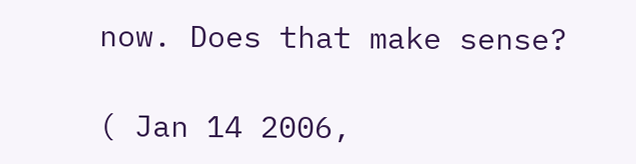now. Does that make sense?

( Jan 14 2006,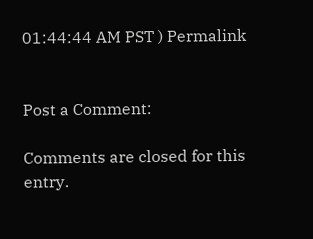01:44:44 AM PST ) Permalink


Post a Comment:

Comments are closed for this entry.